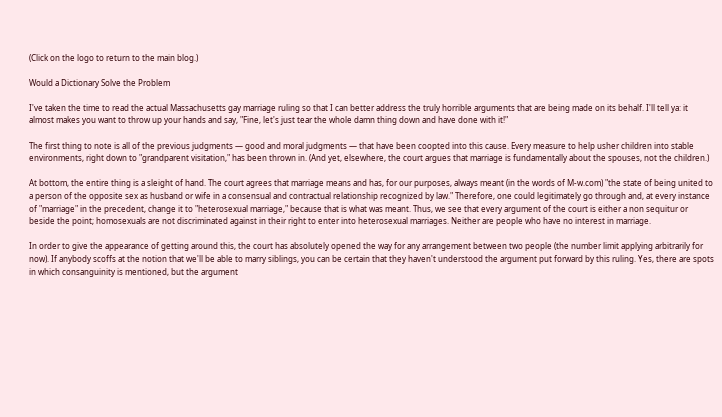(Click on the logo to return to the main blog.)

Would a Dictionary Solve the Problem

I've taken the time to read the actual Massachusetts gay marriage ruling so that I can better address the truly horrible arguments that are being made on its behalf. I'll tell ya: it almost makes you want to throw up your hands and say, "Fine, let's just tear the whole damn thing down and have done with it!"

The first thing to note is all of the previous judgments — good and moral judgments — that have been coopted into this cause. Every measure to help usher children into stable environments, right down to "grandparent visitation," has been thrown in. (And yet, elsewhere, the court argues that marriage is fundamentally about the spouses, not the children.)

At bottom, the entire thing is a sleight of hand. The court agrees that marriage means and has, for our purposes, always meant (in the words of M-w.com) "the state of being united to a person of the opposite sex as husband or wife in a consensual and contractual relationship recognized by law." Therefore, one could legitimately go through and, at every instance of "marriage" in the precedent, change it to "heterosexual marriage," because that is what was meant. Thus, we see that every argument of the court is either a non sequitur or beside the point; homosexuals are not discriminated against in their right to enter into heterosexual marriages. Neither are people who have no interest in marriage.

In order to give the appearance of getting around this, the court has absolutely opened the way for any arrangement between two people (the number limit applying arbitrarily for now). If anybody scoffs at the notion that we'll be able to marry siblings, you can be certain that they haven't understood the argument put forward by this ruling. Yes, there are spots in which consanguinity is mentioned, but the argument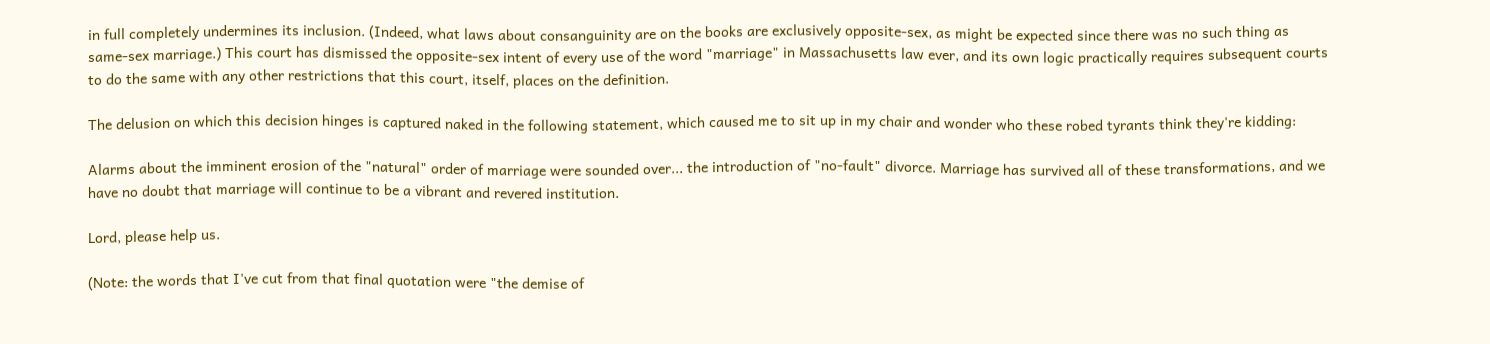in full completely undermines its inclusion. (Indeed, what laws about consanguinity are on the books are exclusively opposite-sex, as might be expected since there was no such thing as same-sex marriage.) This court has dismissed the opposite-sex intent of every use of the word "marriage" in Massachusetts law ever, and its own logic practically requires subsequent courts to do the same with any other restrictions that this court, itself, places on the definition.

The delusion on which this decision hinges is captured naked in the following statement, which caused me to sit up in my chair and wonder who these robed tyrants think they're kidding:

Alarms about the imminent erosion of the "natural" order of marriage were sounded over... the introduction of "no-fault" divorce. Marriage has survived all of these transformations, and we have no doubt that marriage will continue to be a vibrant and revered institution.

Lord, please help us.

(Note: the words that I've cut from that final quotation were "the demise of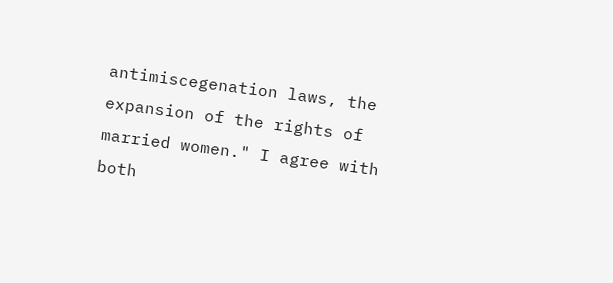antimiscegenation laws, the expansion of the rights of married women." I agree with both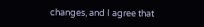changes, and I agree that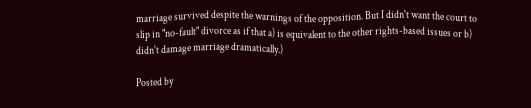marriage survived despite the warnings of the opposition. But I didn't want the court to slip in "no-fault" divorce as if that a) is equivalent to the other rights-based issues or b) didn't damage marriage dramatically.)

Posted by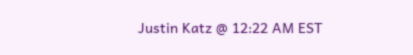Justin Katz @ 12:22 AM EST